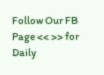Follow Our FB Page << >> for Daily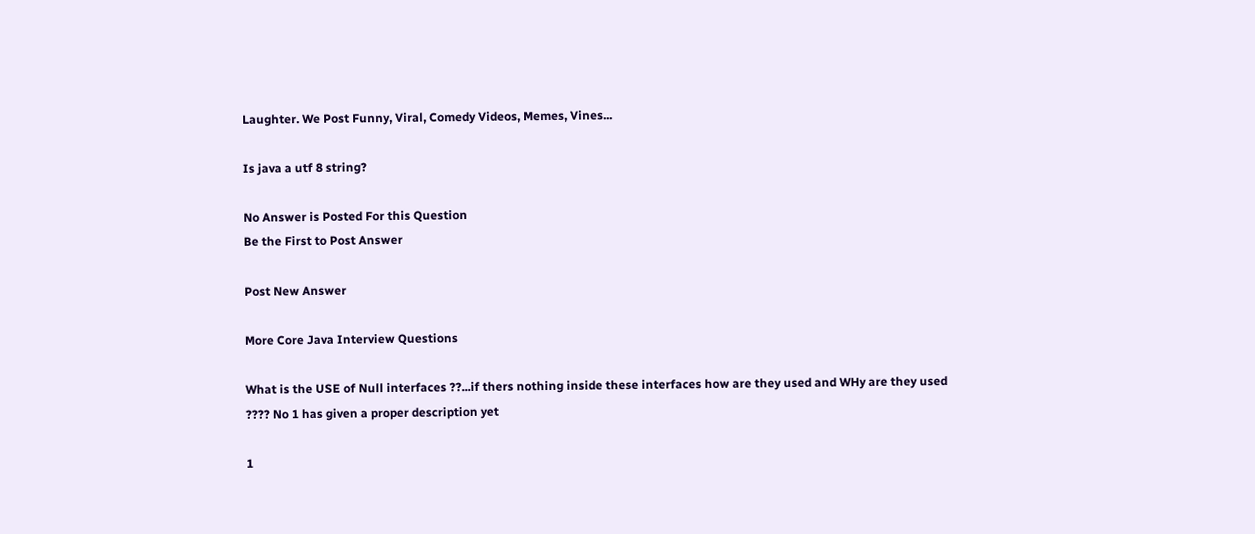Laughter. We Post Funny, Viral, Comedy Videos, Memes, Vines...

Is java a utf 8 string?

No Answer is Posted For this Question
Be the First to Post Answer

Post New Answer

More Core Java Interview Questions

What is the USE of Null interfaces ??...if thers nothing inside these interfaces how are they used and WHy are they used ???? No 1 has given a proper description yet

1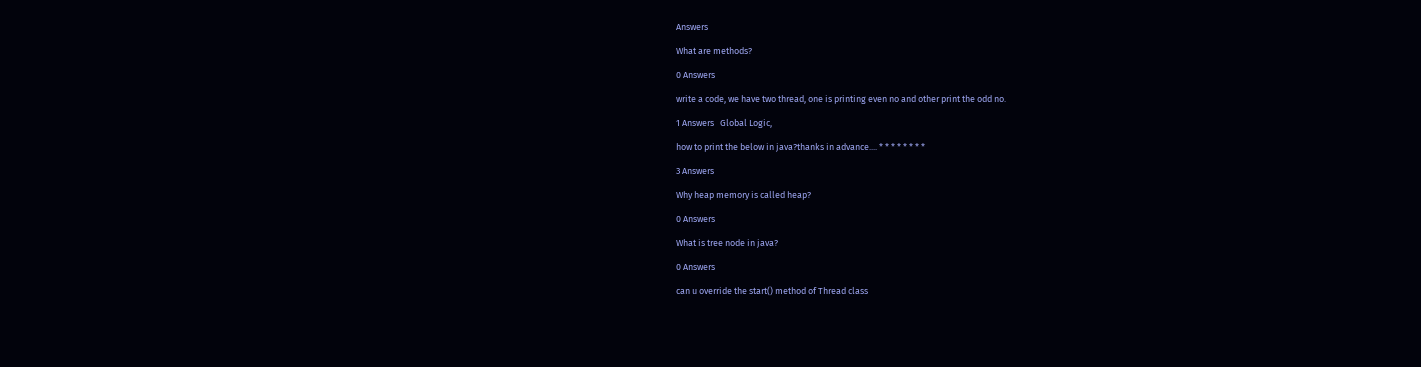Answers

What are methods?

0 Answers

write a code, we have two thread, one is printing even no and other print the odd no.

1 Answers   Global Logic,

how to print the below in java?thanks in advance.... * * * * * * * *

3 Answers

Why heap memory is called heap?

0 Answers

What is tree node in java?

0 Answers

can u override the start() method of Thread class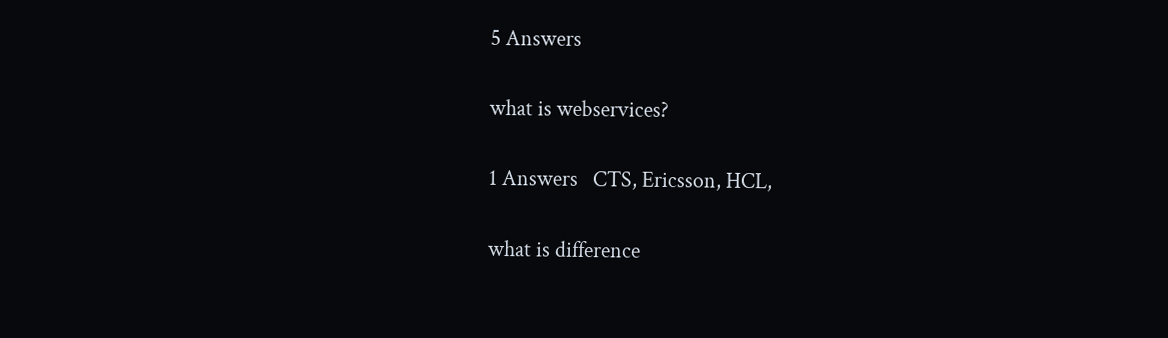5 Answers

what is webservices?

1 Answers   CTS, Ericsson, HCL,

what is difference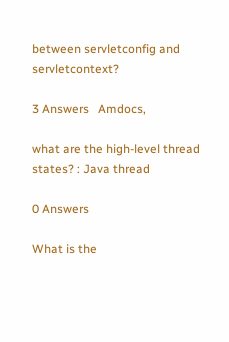between servletconfig and servletcontext?

3 Answers   Amdocs,

what are the high-level thread states? : Java thread

0 Answers

What is the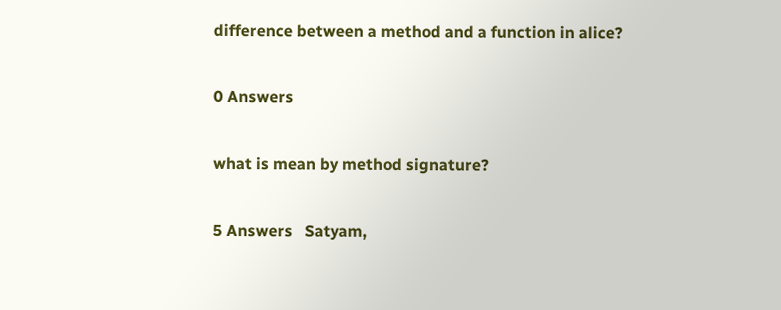difference between a method and a function in alice?

0 Answers

what is mean by method signature?

5 Answers   Satyam,